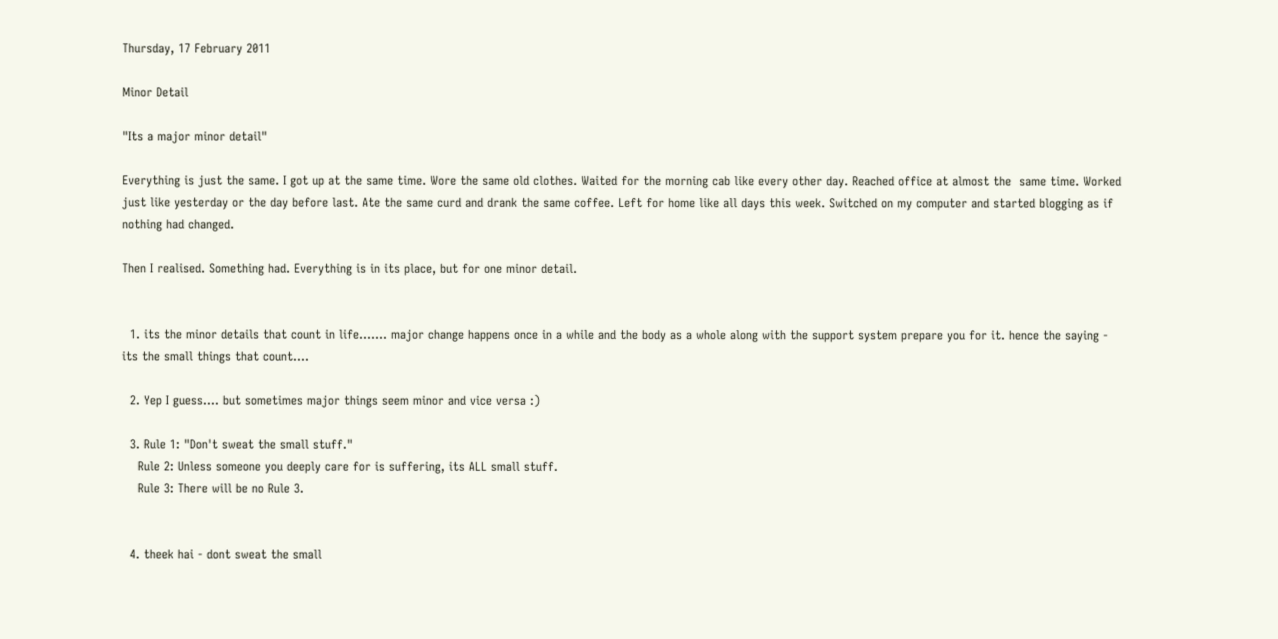Thursday, 17 February 2011

Minor Detail

"Its a major minor detail"

Everything is just the same. I got up at the same time. Wore the same old clothes. Waited for the morning cab like every other day. Reached office at almost the  same time. Worked just like yesterday or the day before last. Ate the same curd and drank the same coffee. Left for home like all days this week. Switched on my computer and started blogging as if nothing had changed.

Then I realised. Something had. Everything is in its place, but for one minor detail.


  1. its the minor details that count in life....... major change happens once in a while and the body as a whole along with the support system prepare you for it. hence the saying - its the small things that count....

  2. Yep I guess.... but sometimes major things seem minor and vice versa :)

  3. Rule 1: "Don't sweat the small stuff."
    Rule 2: Unless someone you deeply care for is suffering, its ALL small stuff.
    Rule 3: There will be no Rule 3.


  4. theek hai - dont sweat the small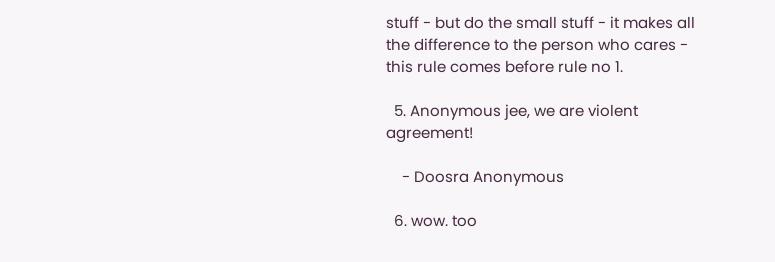stuff - but do the small stuff - it makes all the difference to the person who cares - this rule comes before rule no 1.

  5. Anonymous jee, we are violent agreement!

    - Doosra Anonymous

  6. wow. too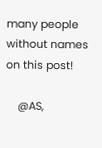many people without names on this post!

    @AS,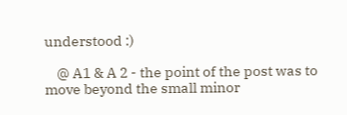understood :)

    @ A1 & A 2 - the point of the post was to move beyond the small minor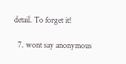detail. To forget it!

  7. wont say anonymous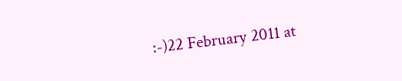:-)22 February 2011 at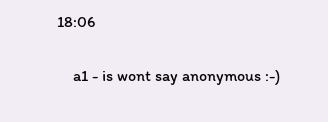18:06

    a1 - is wont say anonymous :-)